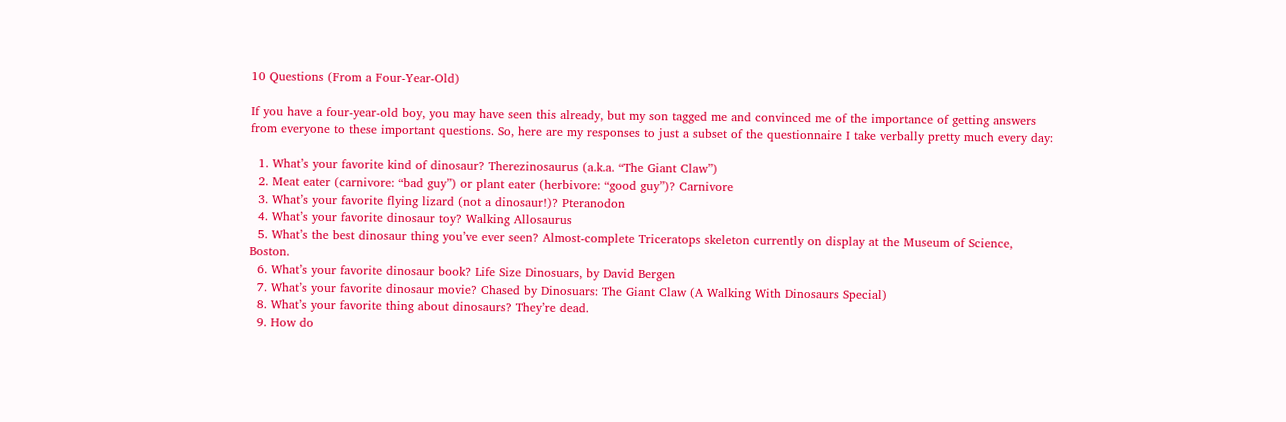10 Questions (From a Four-Year-Old)

If you have a four-year-old boy, you may have seen this already, but my son tagged me and convinced me of the importance of getting answers from everyone to these important questions. So, here are my responses to just a subset of the questionnaire I take verbally pretty much every day:

  1. What’s your favorite kind of dinosaur? Therezinosaurus (a.k.a. “The Giant Claw”)
  2. Meat eater (carnivore: “bad guy”) or plant eater (herbivore: “good guy”)? Carnivore
  3. What’s your favorite flying lizard (not a dinosaur!)? Pteranodon
  4. What’s your favorite dinosaur toy? Walking Allosaurus
  5. What’s the best dinosaur thing you’ve ever seen? Almost-complete Triceratops skeleton currently on display at the Museum of Science, Boston.
  6. What’s your favorite dinosaur book? Life Size Dinosuars, by David Bergen
  7. What’s your favorite dinosaur movie? Chased by Dinosuars: The Giant Claw (A Walking With Dinosaurs Special)
  8. What’s your favorite thing about dinosaurs? They’re dead.
  9. How do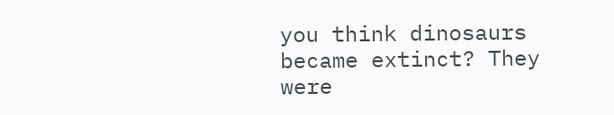you think dinosaurs became extinct? They were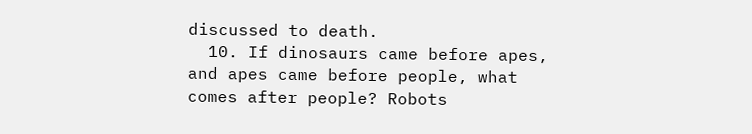discussed to death.
  10. If dinosaurs came before apes, and apes came before people, what comes after people? Robots